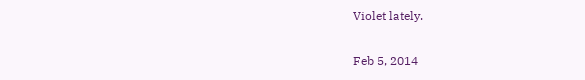Violet lately.

Feb 5, 2014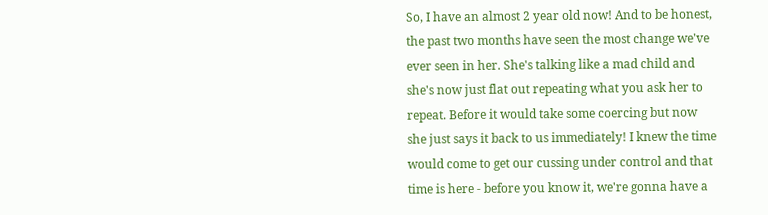So, I have an almost 2 year old now! And to be honest, the past two months have seen the most change we've ever seen in her. She's talking like a mad child and she's now just flat out repeating what you ask her to repeat. Before it would take some coercing but now she just says it back to us immediately! I knew the time would come to get our cussing under control and that time is here - before you know it, we're gonna have a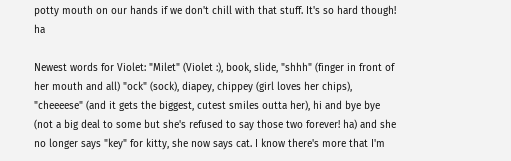potty mouth on our hands if we don't chill with that stuff. It's so hard though! ha

Newest words for Violet: "Milet" (Violet :), book, slide, "shhh" (finger in front of her mouth and all) "ock" (sock), diapey, chippey (girl loves her chips), "cheeeese" (and it gets the biggest, cutest smiles outta her), hi and bye bye (not a big deal to some but she's refused to say those two forever! ha) and she no longer says "key" for kitty, she now says cat. I know there's more that I'm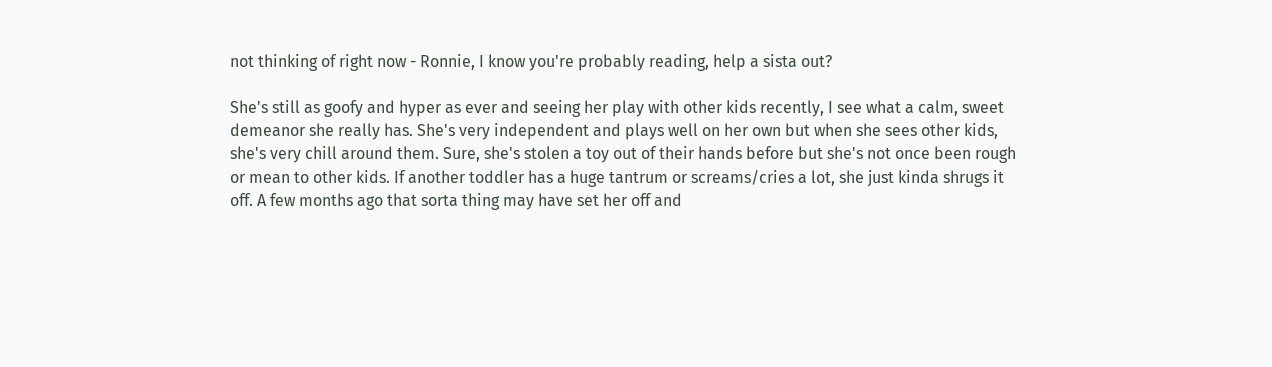not thinking of right now - Ronnie, I know you're probably reading, help a sista out?

She's still as goofy and hyper as ever and seeing her play with other kids recently, I see what a calm, sweet demeanor she really has. She's very independent and plays well on her own but when she sees other kids, she's very chill around them. Sure, she's stolen a toy out of their hands before but she's not once been rough or mean to other kids. If another toddler has a huge tantrum or screams/cries a lot, she just kinda shrugs it off. A few months ago that sorta thing may have set her off and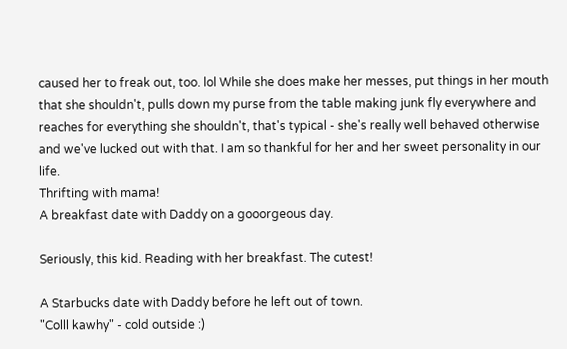caused her to freak out, too. lol While she does make her messes, put things in her mouth that she shouldn't, pulls down my purse from the table making junk fly everywhere and reaches for everything she shouldn't, that's typical - she's really well behaved otherwise and we've lucked out with that. I am so thankful for her and her sweet personality in our life.
Thrifting with mama!
A breakfast date with Daddy on a gooorgeous day.

Seriously, this kid. Reading with her breakfast. The cutest!

A Starbucks date with Daddy before he left out of town.
"Colll kawhy" - cold outside :)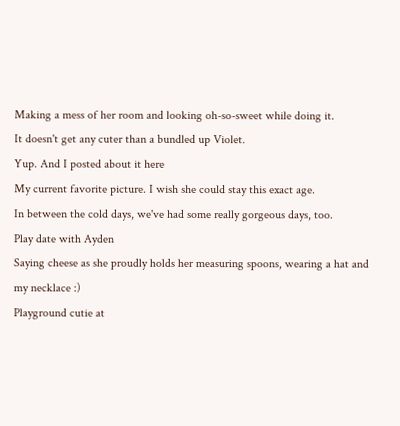Making a mess of her room and looking oh-so-sweet while doing it.
It doesn't get any cuter than a bundled up Violet.
Yup. And I posted about it here
My current favorite picture. I wish she could stay this exact age.
In between the cold days, we've had some really gorgeous days, too.
Play date with Ayden
Saying cheese as she proudly holds her measuring spoons, wearing a hat and my necklace :)
Playground cutie at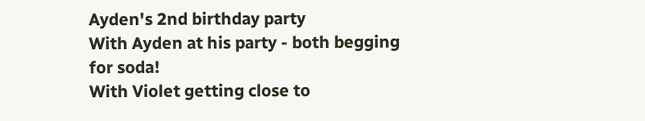Ayden's 2nd birthday party
With Ayden at his party - both begging for soda!
With Violet getting close to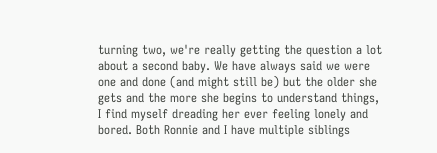turning two, we're really getting the question a lot about a second baby. We have always said we were one and done (and might still be) but the older she gets and the more she begins to understand things, I find myself dreading her ever feeling lonely and bored. Both Ronnie and I have multiple siblings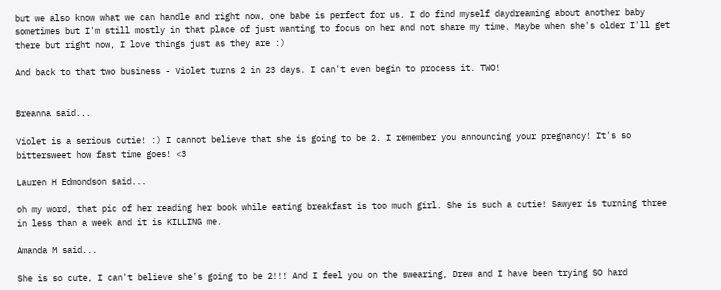but we also know what we can handle and right now, one babe is perfect for us. I do find myself daydreaming about another baby sometimes but I'm still mostly in that place of just wanting to focus on her and not share my time. Maybe when she's older I'll get there but right now, I love things just as they are :)

And back to that two business - Violet turns 2 in 23 days. I can't even begin to process it. TWO!


Breanna said...

Violet is a serious cutie! :) I cannot believe that she is going to be 2. I remember you announcing your pregnancy! It's so bittersweet how fast time goes! <3

Lauren H Edmondson said...

oh my word, that pic of her reading her book while eating breakfast is too much girl. She is such a cutie! Sawyer is turning three in less than a week and it is KILLING me.

Amanda M said...

She is so cute, I can't believe she's going to be 2!!! And I feel you on the swearing, Drew and I have been trying SO hard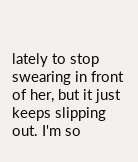lately to stop swearing in front of her, but it just keeps slipping out. I'm so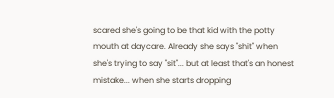scared she's going to be that kid with the potty mouth at daycare. Already she says "shit" when she's trying to say "sit"... but at least that's an honest mistake... when she starts dropping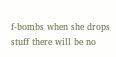f-bombs when she drops stuff there will be no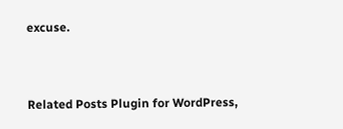excuse.


Related Posts Plugin for WordPress,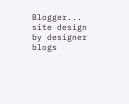Blogger...
site design by designer blogs